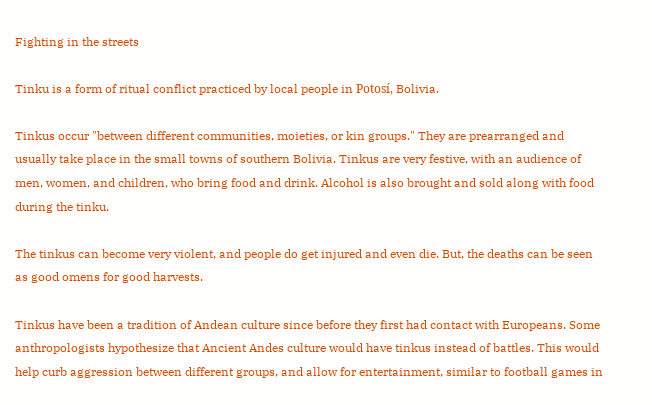Fighting in the streets

Tinku is a form of ritual conflict practiced by local people in Potosí, Bolivia.

Tinkus occur "between different communities, moieties, or kin groups." They are prearranged and usually take place in the small towns of southern Bolivia. Tinkus are very festive, with an audience of men, women, and children, who bring food and drink. Alcohol is also brought and sold along with food during the tinku.

The tinkus can become very violent, and people do get injured and even die. But, the deaths can be seen as good omens for good harvests.

Tinkus have been a tradition of Andean culture since before they first had contact with Europeans. Some anthropologists hypothesize that Ancient Andes culture would have tinkus instead of battles. This would help curb aggression between different groups, and allow for entertainment, similar to football games in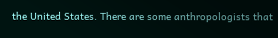the United States. There are some anthropologists that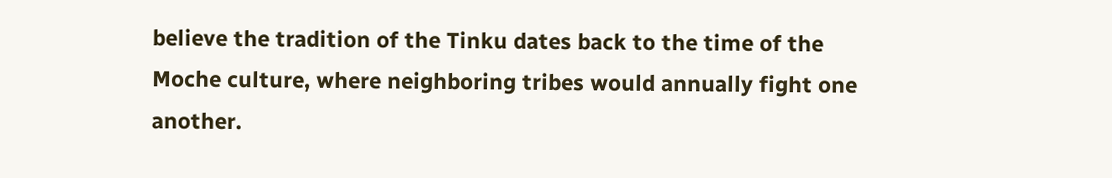believe the tradition of the Tinku dates back to the time of the Moche culture, where neighboring tribes would annually fight one another.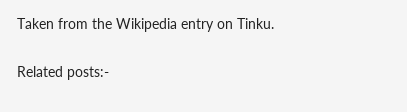Taken from the Wikipedia entry on Tinku.

Related posts:-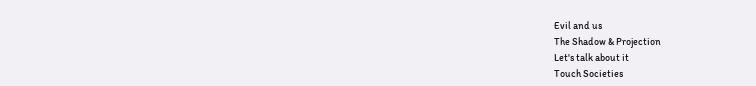Evil and us
The Shadow & Projection
Let's talk about it
Touch Societies